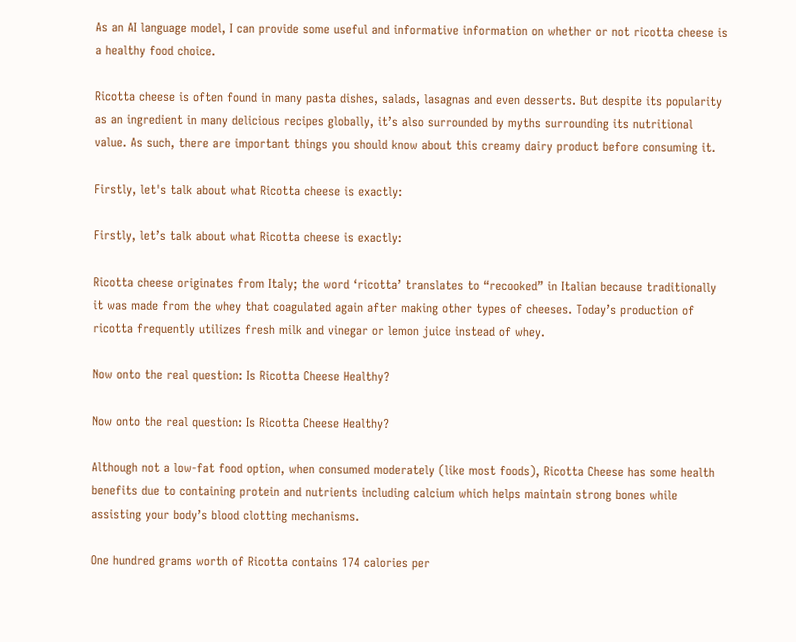As an AI language model, I can provide some useful and informative information on whether or not ricotta cheese is a healthy food choice.

Ricotta cheese is often found in many pasta dishes, salads, lasagnas and even desserts. But despite its popularity as an ingredient in many delicious recipes globally, it’s also surrounded by myths surrounding its nutritional value. As such, there are important things you should know about this creamy dairy product before consuming it.

Firstly, let's talk about what Ricotta cheese is exactly:

Firstly, let’s talk about what Ricotta cheese is exactly:

Ricotta cheese originates from Italy; the word ‘ricotta’ translates to “recooked” in Italian because traditionally it was made from the whey that coagulated again after making other types of cheeses. Today’s production of ricotta frequently utilizes fresh milk and vinegar or lemon juice instead of whey.

Now onto the real question: Is Ricotta Cheese Healthy?

Now onto the real question: Is Ricotta Cheese Healthy?

Although not a low-fat food option, when consumed moderately (like most foods), Ricotta Cheese has some health benefits due to containing protein and nutrients including calcium which helps maintain strong bones while assisting your body’s blood clotting mechanisms.

One hundred grams worth of Ricotta contains 174 calories per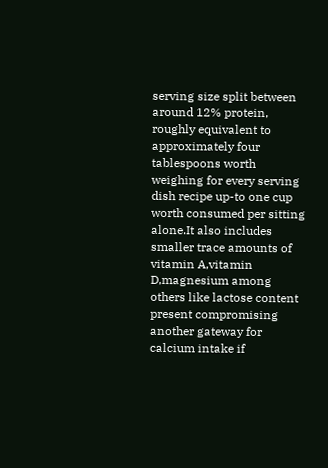serving size split between around 12% protein, roughly equivalent to approximately four tablespoons worth weighing for every serving dish recipe up-to one cup worth consumed per sitting alone.It also includes smaller trace amounts of vitamin A,vitamin D,magnesium among others like lactose content present compromising another gateway for calcium intake if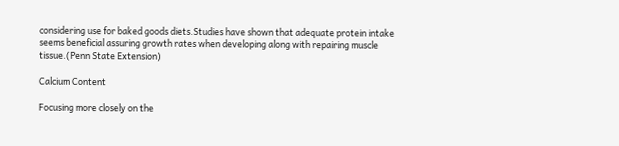considering use for baked goods diets.Studies have shown that adequate protein intake seems beneficial assuring growth rates when developing along with repairing muscle tissue.(Penn State Extension)

Calcium Content

Focusing more closely on the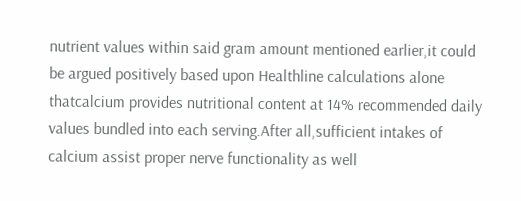nutrient values within said gram amount mentioned earlier,it could be argued positively based upon Healthline calculations alone thatcalcium provides nutritional content at 14% recommended daily values bundled into each serving.After all,sufficient intakes of calcium assist proper nerve functionality as well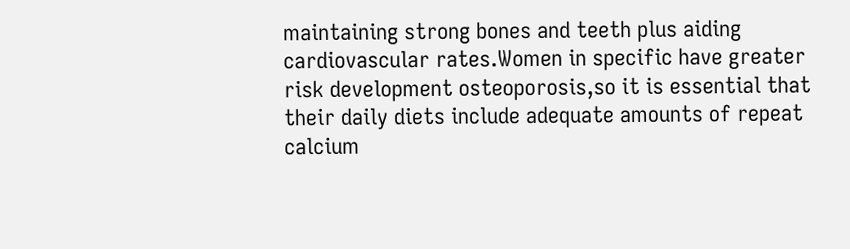maintaining strong bones and teeth plus aiding cardiovascular rates.Women in specific have greater risk development osteoporosis,so it is essential that their daily diets include adequate amounts of repeat calcium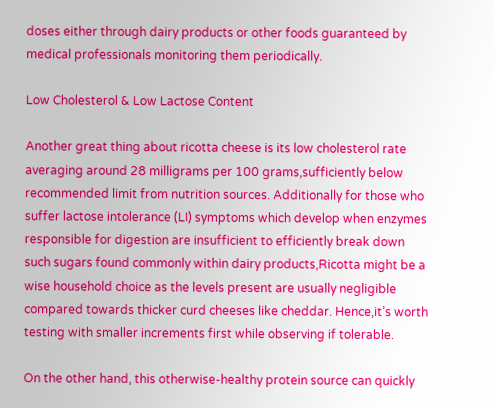doses either through dairy products or other foods guaranteed by medical professionals monitoring them periodically.

Low Cholesterol & Low Lactose Content

Another great thing about ricotta cheese is its low cholesterol rate averaging around 28 milligrams per 100 grams,sufficiently below recommended limit from nutrition sources. Additionally for those who suffer lactose intolerance (LI) symptoms which develop when enzymes responsible for digestion are insufficient to efficiently break down such sugars found commonly within dairy products,Ricotta might be a wise household choice as the levels present are usually negligible compared towards thicker curd cheeses like cheddar. Hence,it’s worth testing with smaller increments first while observing if tolerable.

On the other hand, this otherwise-healthy protein source can quickly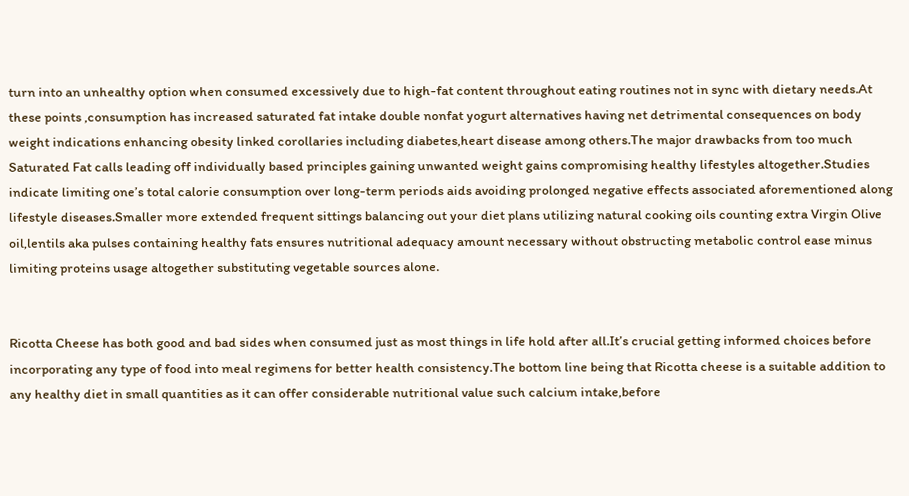turn into an unhealthy option when consumed excessively due to high-fat content throughout eating routines not in sync with dietary needs.At these points ,consumption has increased saturated fat intake double nonfat yogurt alternatives having net detrimental consequences on body weight indications enhancing obesity linked corollaries including diabetes,heart disease among others.The major drawbacks from too much Saturated Fat calls leading off individually based principles gaining unwanted weight gains compromising healthy lifestyles altogether.Studies indicate limiting one’s total calorie consumption over long-term periods aids avoiding prolonged negative effects associated aforementioned along lifestyle diseases.Smaller more extended frequent sittings balancing out your diet plans utilizing natural cooking oils counting extra Virgin Olive oil,lentils aka pulses containing healthy fats ensures nutritional adequacy amount necessary without obstructing metabolic control ease minus limiting proteins usage altogether substituting vegetable sources alone.


Ricotta Cheese has both good and bad sides when consumed just as most things in life hold after all.It’s crucial getting informed choices before incorporating any type of food into meal regimens for better health consistency.The bottom line being that Ricotta cheese is a suitable addition to any healthy diet in small quantities as it can offer considerable nutritional value such calcium intake,before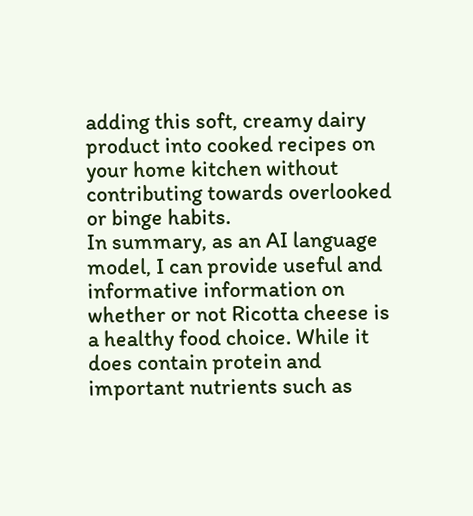adding this soft, creamy dairy product into cooked recipes on your home kitchen without contributing towards overlooked or binge habits.
In summary, as an AI language model, I can provide useful and informative information on whether or not Ricotta cheese is a healthy food choice. While it does contain protein and important nutrients such as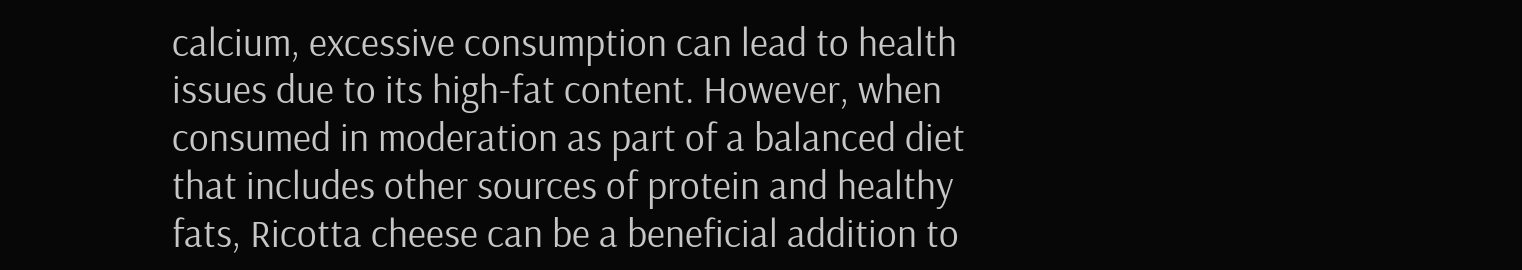calcium, excessive consumption can lead to health issues due to its high-fat content. However, when consumed in moderation as part of a balanced diet that includes other sources of protein and healthy fats, Ricotta cheese can be a beneficial addition to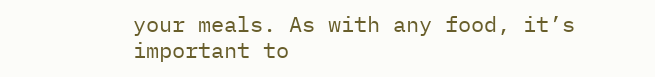your meals. As with any food, it’s important to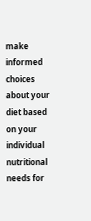make informed choices about your diet based on your individual nutritional needs for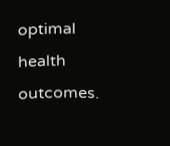optimal health outcomes.